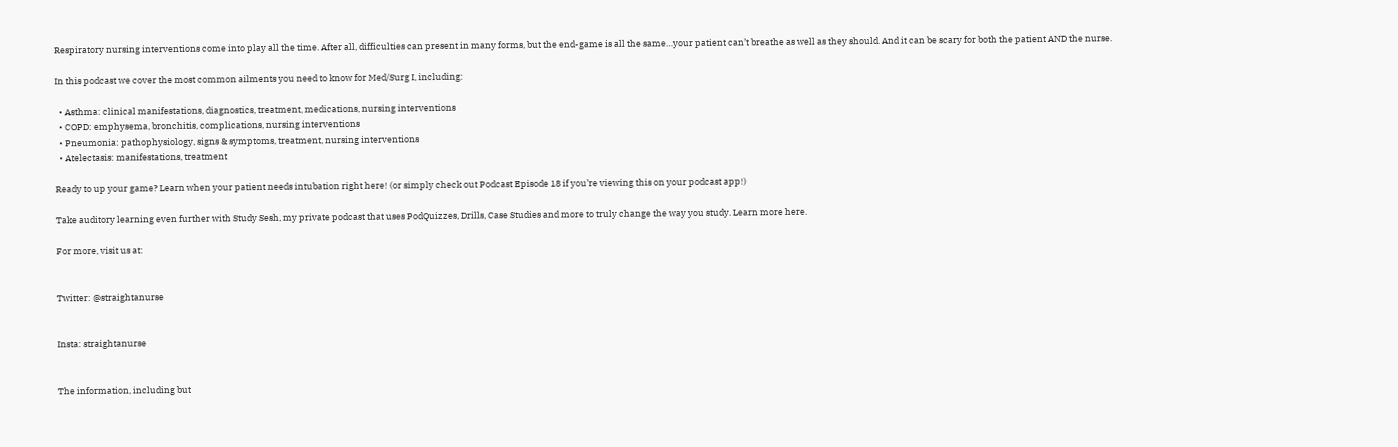Respiratory nursing interventions come into play all the time. After all, difficulties can present in many forms, but the end-game is all the same…your patient can’t breathe as well as they should. And it can be scary for both the patient AND the nurse.

In this podcast we cover the most common ailments you need to know for Med/Surg I, including:

  • Asthma: clinical manifestations, diagnostics, treatment, medications, nursing interventions
  • COPD: emphysema, bronchitis, complications, nursing interventions
  • Pneumonia: pathophysiology, signs & symptoms, treatment, nursing interventions
  • Atelectasis: manifestations, treatment

Ready to up your game? Learn when your patient needs intubation right here! (or simply check out Podcast Episode 18 if you’re viewing this on your podcast app!)

Take auditory learning even further with Study Sesh, my private podcast that uses PodQuizzes, Drills, Case Studies and more to truly change the way you study. Learn more here.

For more, visit us at:


Twitter: @straightanurse


Insta: straightanurse


The information, including but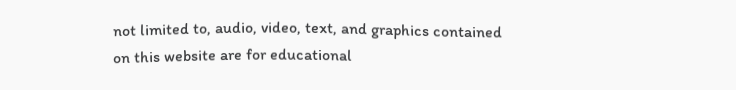not limited to, audio, video, text, and graphics contained on this website are for educational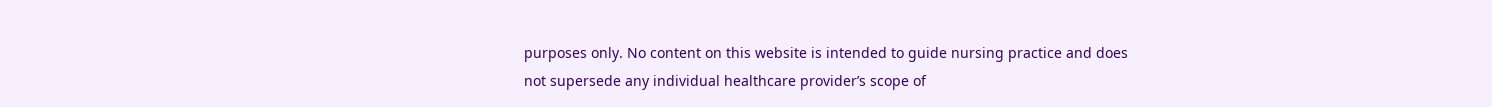purposes only. No content on this website is intended to guide nursing practice and does not supersede any individual healthcare provider’s scope of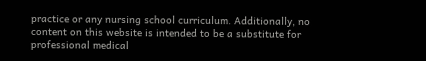practice or any nursing school curriculum. Additionally, no content on this website is intended to be a substitute for professional medical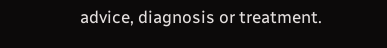advice, diagnosis or treatment.